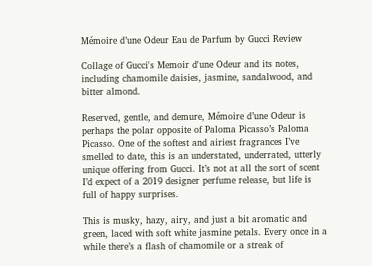Mémoire d’une Odeur Eau de Parfum by Gucci Review

Collage of Gucci's Memoir d'une Odeur and its notes, including chamomile daisies, jasmine, sandalwood, and bitter almond.

Reserved, gentle, and demure, Mémoire d’une Odeur is perhaps the polar opposite of Paloma Picasso’s Paloma Picasso. One of the softest and airiest fragrances I’ve smelled to date, this is an understated, underrated, utterly unique offering from Gucci. It’s not at all the sort of scent I’d expect of a 2019 designer perfume release, but life is full of happy surprises.

This is musky, hazy, airy, and just a bit aromatic and green, laced with soft white jasmine petals. Every once in a while there’s a flash of chamomile or a streak of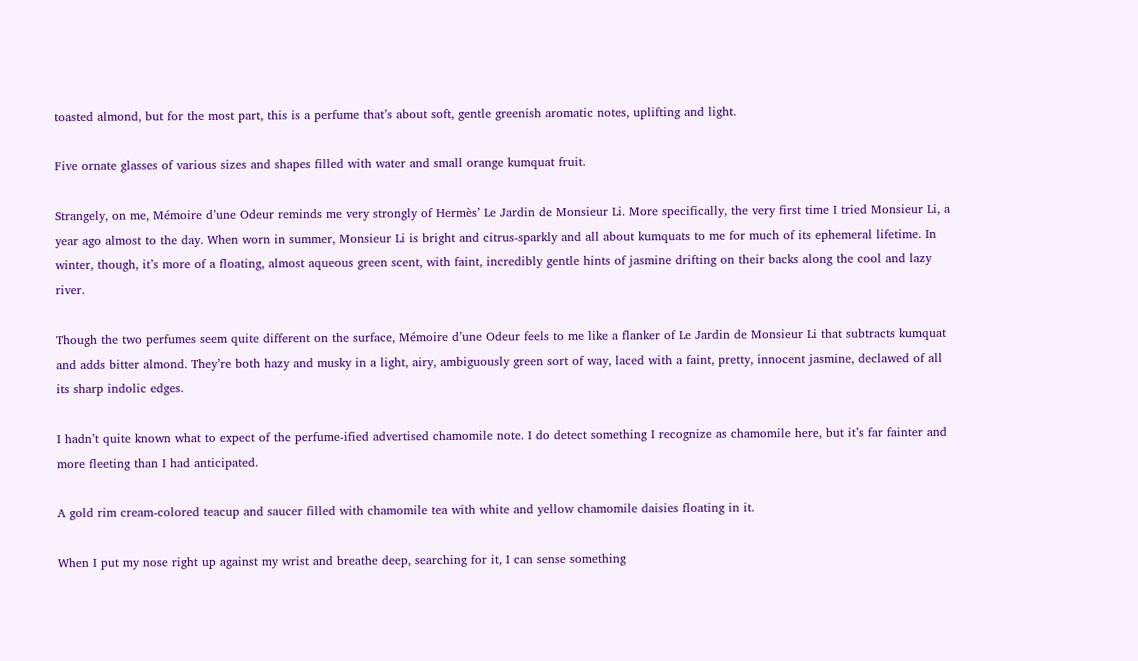toasted almond, but for the most part, this is a perfume that’s about soft, gentle greenish aromatic notes, uplifting and light.

Five ornate glasses of various sizes and shapes filled with water and small orange kumquat fruit.

Strangely, on me, Mémoire d’une Odeur reminds me very strongly of Hermès’ Le Jardin de Monsieur Li. More specifically, the very first time I tried Monsieur Li, a year ago almost to the day. When worn in summer, Monsieur Li is bright and citrus-sparkly and all about kumquats to me for much of its ephemeral lifetime. In winter, though, it’s more of a floating, almost aqueous green scent, with faint, incredibly gentle hints of jasmine drifting on their backs along the cool and lazy river.

Though the two perfumes seem quite different on the surface, Mémoire d’une Odeur feels to me like a flanker of Le Jardin de Monsieur Li that subtracts kumquat and adds bitter almond. They’re both hazy and musky in a light, airy, ambiguously green sort of way, laced with a faint, pretty, innocent jasmine, declawed of all its sharp indolic edges.

I hadn’t quite known what to expect of the perfume-ified advertised chamomile note. I do detect something I recognize as chamomile here, but it’s far fainter and more fleeting than I had anticipated.

A gold rim cream-colored teacup and saucer filled with chamomile tea with white and yellow chamomile daisies floating in it.

When I put my nose right up against my wrist and breathe deep, searching for it, I can sense something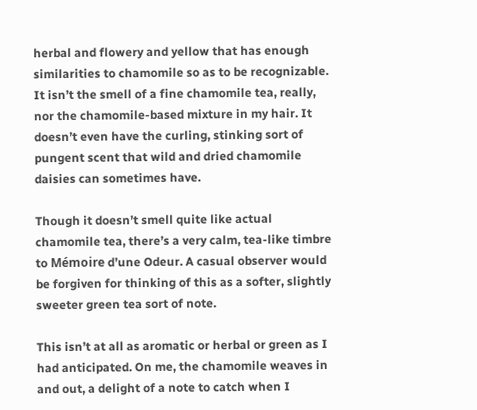herbal and flowery and yellow that has enough similarities to chamomile so as to be recognizable. It isn’t the smell of a fine chamomile tea, really, nor the chamomile-based mixture in my hair. It doesn’t even have the curling, stinking sort of pungent scent that wild and dried chamomile daisies can sometimes have.

Though it doesn’t smell quite like actual chamomile tea, there’s a very calm, tea-like timbre to Mémoire d’une Odeur. A casual observer would be forgiven for thinking of this as a softer, slightly sweeter green tea sort of note.

This isn’t at all as aromatic or herbal or green as I had anticipated. On me, the chamomile weaves in and out, a delight of a note to catch when I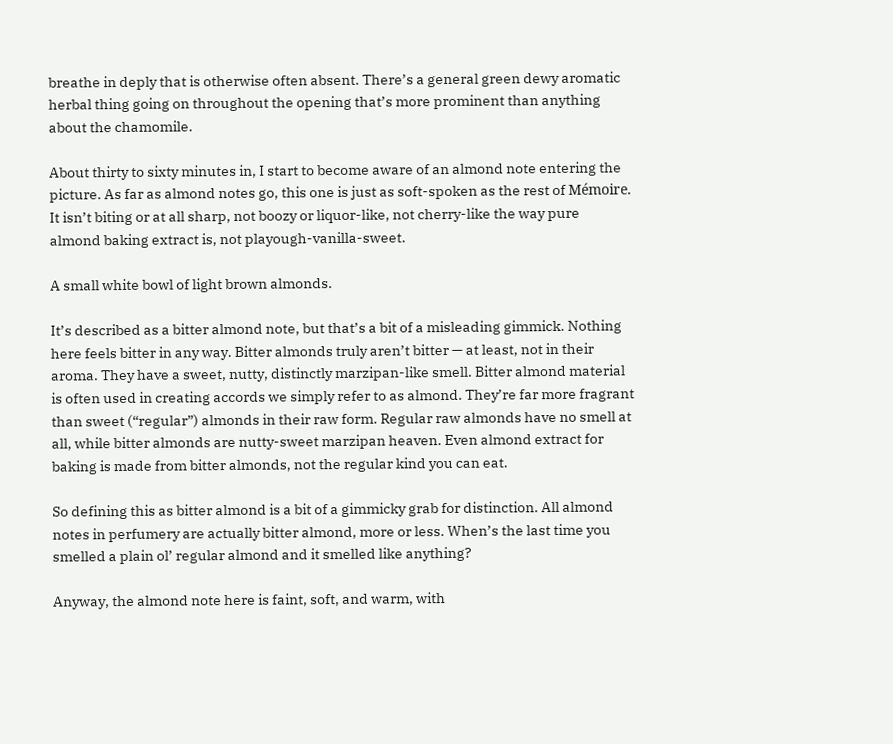breathe in deply that is otherwise often absent. There’s a general green dewy aromatic herbal thing going on throughout the opening that’s more prominent than anything about the chamomile.

About thirty to sixty minutes in, I start to become aware of an almond note entering the picture. As far as almond notes go, this one is just as soft-spoken as the rest of Mémoire. It isn’t biting or at all sharp, not boozy or liquor-like, not cherry-like the way pure almond baking extract is, not playough-vanilla-sweet.

A small white bowl of light brown almonds.

It’s described as a bitter almond note, but that’s a bit of a misleading gimmick. Nothing here feels bitter in any way. Bitter almonds truly aren’t bitter — at least, not in their aroma. They have a sweet, nutty, distinctly marzipan-like smell. Bitter almond material is often used in creating accords we simply refer to as almond. They’re far more fragrant than sweet (“regular”) almonds in their raw form. Regular raw almonds have no smell at all, while bitter almonds are nutty-sweet marzipan heaven. Even almond extract for baking is made from bitter almonds, not the regular kind you can eat.

So defining this as bitter almond is a bit of a gimmicky grab for distinction. All almond notes in perfumery are actually bitter almond, more or less. When’s the last time you smelled a plain ol’ regular almond and it smelled like anything?

Anyway, the almond note here is faint, soft, and warm, with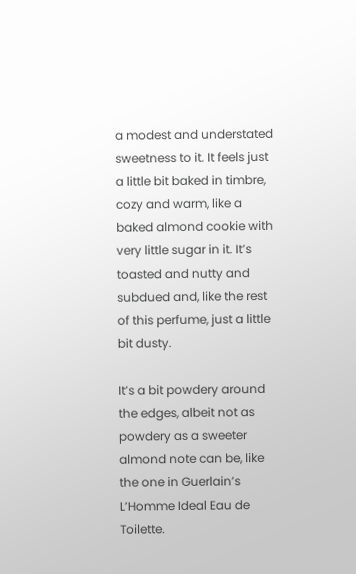a modest and understated sweetness to it. It feels just a little bit baked in timbre, cozy and warm, like a baked almond cookie with very little sugar in it. It’s toasted and nutty and subdued and, like the rest of this perfume, just a little bit dusty.

It’s a bit powdery around the edges, albeit not as powdery as a sweeter almond note can be, like the one in Guerlain’s L’Homme Ideal Eau de Toilette.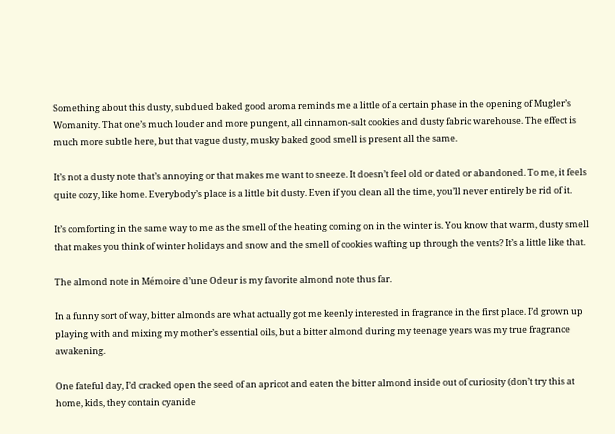Something about this dusty, subdued baked good aroma reminds me a little of a certain phase in the opening of Mugler’s Womanity. That one’s much louder and more pungent, all cinnamon-salt cookies and dusty fabric warehouse. The effect is much more subtle here, but that vague dusty, musky baked good smell is present all the same.

It’s not a dusty note that’s annoying or that makes me want to sneeze. It doesn’t feel old or dated or abandoned. To me, it feels quite cozy, like home. Everybody’s place is a little bit dusty. Even if you clean all the time, you’ll never entirely be rid of it.

It’s comforting in the same way to me as the smell of the heating coming on in the winter is. You know that warm, dusty smell that makes you think of winter holidays and snow and the smell of cookies wafting up through the vents? It’s a little like that.

The almond note in Mémoire d’une Odeur is my favorite almond note thus far.

In a funny sort of way, bitter almonds are what actually got me keenly interested in fragrance in the first place. I’d grown up playing with and mixing my mother’s essential oils, but a bitter almond during my teenage years was my true fragrance awakening.

One fateful day, I’d cracked open the seed of an apricot and eaten the bitter almond inside out of curiosity (don’t try this at home, kids, they contain cyanide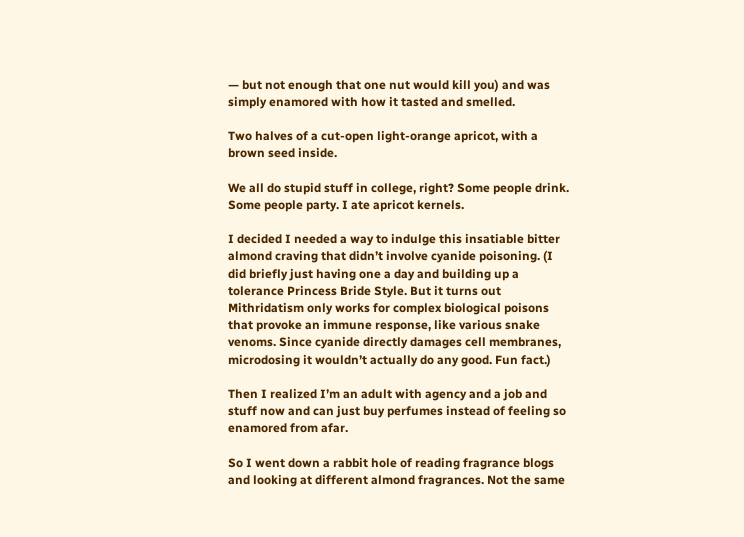— but not enough that one nut would kill you) and was simply enamored with how it tasted and smelled.

Two halves of a cut-open light-orange apricot, with a brown seed inside.

We all do stupid stuff in college, right? Some people drink. Some people party. I ate apricot kernels.

I decided I needed a way to indulge this insatiable bitter almond craving that didn’t involve cyanide poisoning. (I did briefly just having one a day and building up a tolerance Princess Bride Style. But it turns out Mithridatism only works for complex biological poisons that provoke an immune response, like various snake venoms. Since cyanide directly damages cell membranes, microdosing it wouldn’t actually do any good. Fun fact.)

Then I realized I’m an adult with agency and a job and stuff now and can just buy perfumes instead of feeling so enamored from afar.

So I went down a rabbit hole of reading fragrance blogs and looking at different almond fragrances. Not the same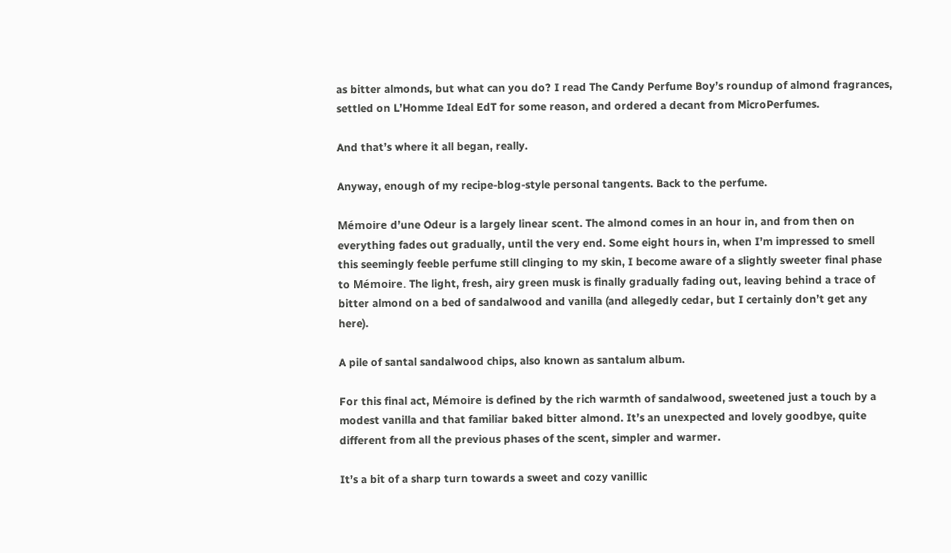as bitter almonds, but what can you do? I read The Candy Perfume Boy’s roundup of almond fragrances, settled on L’Homme Ideal EdT for some reason, and ordered a decant from MicroPerfumes.

And that’s where it all began, really.

Anyway, enough of my recipe-blog-style personal tangents. Back to the perfume.

Mémoire d’une Odeur is a largely linear scent. The almond comes in an hour in, and from then on everything fades out gradually, until the very end. Some eight hours in, when I’m impressed to smell this seemingly feeble perfume still clinging to my skin, I become aware of a slightly sweeter final phase to Mémoire. The light, fresh, airy green musk is finally gradually fading out, leaving behind a trace of bitter almond on a bed of sandalwood and vanilla (and allegedly cedar, but I certainly don’t get any here).

A pile of santal sandalwood chips, also known as santalum album.

For this final act, Mémoire is defined by the rich warmth of sandalwood, sweetened just a touch by a modest vanilla and that familiar baked bitter almond. It’s an unexpected and lovely goodbye, quite different from all the previous phases of the scent, simpler and warmer.

It’s a bit of a sharp turn towards a sweet and cozy vanillic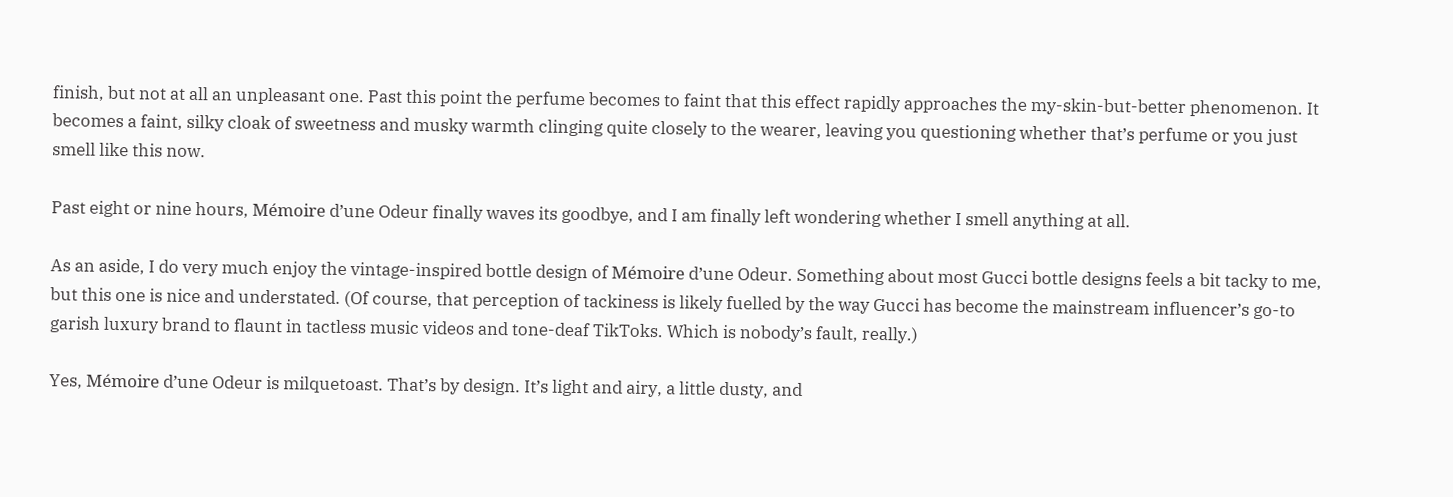finish, but not at all an unpleasant one. Past this point the perfume becomes to faint that this effect rapidly approaches the my-skin-but-better phenomenon. It becomes a faint, silky cloak of sweetness and musky warmth clinging quite closely to the wearer, leaving you questioning whether that’s perfume or you just smell like this now.

Past eight or nine hours, Mémoire d’une Odeur finally waves its goodbye, and I am finally left wondering whether I smell anything at all.

As an aside, I do very much enjoy the vintage-inspired bottle design of Mémoire d’une Odeur. Something about most Gucci bottle designs feels a bit tacky to me, but this one is nice and understated. (Of course, that perception of tackiness is likely fuelled by the way Gucci has become the mainstream influencer’s go-to garish luxury brand to flaunt in tactless music videos and tone-deaf TikToks. Which is nobody’s fault, really.)

Yes, Mémoire d’une Odeur is milquetoast. That’s by design. It’s light and airy, a little dusty, and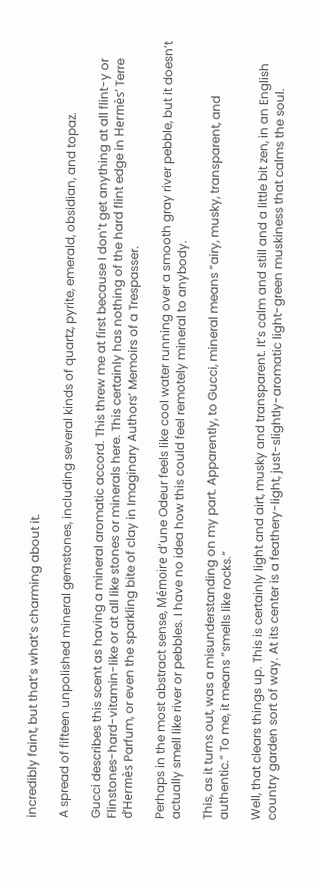incredibly faint, but that’s what’s charming about it.

A spread of fifteen unpolished mineral gemstones, including several kinds of quartz, pyrite, emerald, obsidian, and topaz.

Gucci describes this scent as having a mineral aromatic accord. This threw me at first because I don’t get anything at all flint-y or Flinstones-hard-vitamin-like or at all like stones or minerals here. This certainly has nothing of the hard flint edge in Hermès’ Terre d’Hermès Parfum, or even the sparkling bite of clay in Imaginary Authors’ Memoirs of a Trespasser.

Perhaps in the most abstract sense, Mémoire d’une Odeur feels like cool water running over a smooth gray river pebble, but it doesn’t actually smell like river or pebbles. I have no idea how this could feel remotely mineral to anybody.

This, as it turns out, was a misunderstanding on my part. Apparently, to Gucci, mineral means “airy, musky, transparent, and authentic.” To me, it means “smells like rocks.”

Well, that clears things up. This is certainly light and airt, musky and transparent. It’s calm and still and a little bit zen, in an English country garden sort of way. At its center is a feathery-light, just-slightly-aromatic light-green muskiness that calms the soul.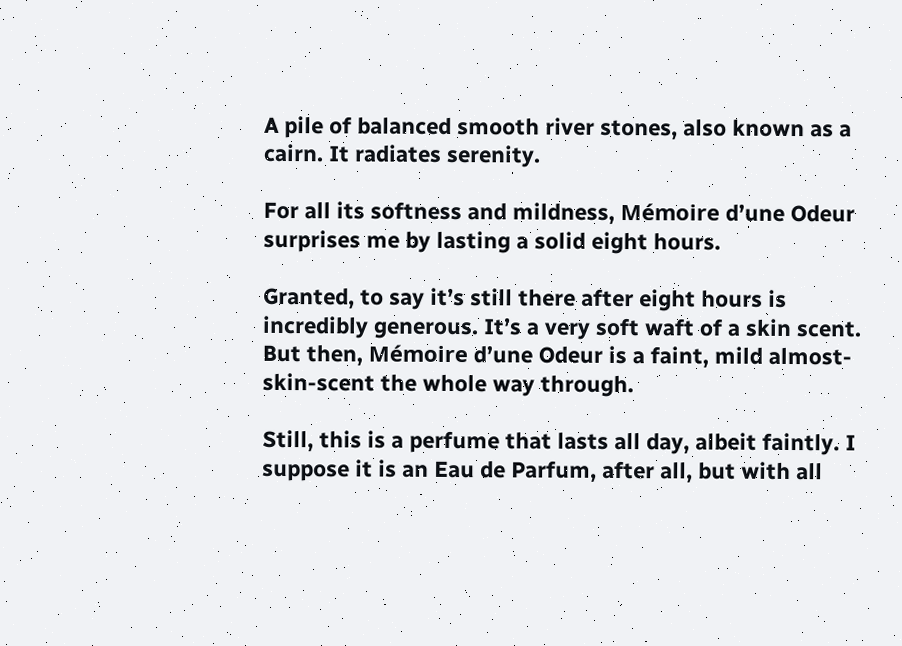A pile of balanced smooth river stones, also known as a cairn. It radiates serenity.

For all its softness and mildness, Mémoire d’une Odeur surprises me by lasting a solid eight hours.

Granted, to say it’s still there after eight hours is incredibly generous. It’s a very soft waft of a skin scent. But then, Mémoire d’une Odeur is a faint, mild almost-skin-scent the whole way through.

Still, this is a perfume that lasts all day, albeit faintly. I suppose it is an Eau de Parfum, after all, but with all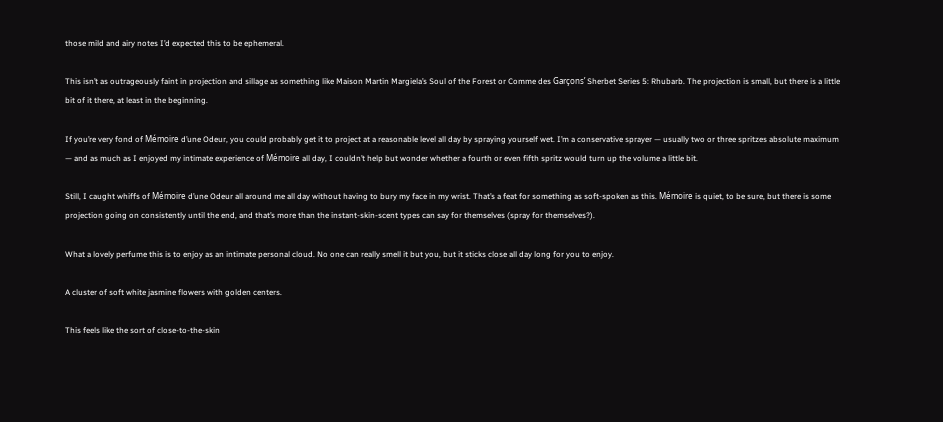those mild and airy notes I’d expected this to be ephemeral.

This isn’t as outrageously faint in projection and sillage as something like Maison Martin Margiela’s Soul of the Forest or Comme des Garçons’ Sherbet Series 5: Rhubarb. The projection is small, but there is a little bit of it there, at least in the beginning.

If you’re very fond of Mémoire d’une Odeur, you could probably get it to project at a reasonable level all day by spraying yourself wet. I’m a conservative sprayer — usually two or three spritzes absolute maximum — and as much as I enjoyed my intimate experience of Mémoire all day, I couldn’t help but wonder whether a fourth or even fifth spritz would turn up the volume a little bit.

Still, I caught whiffs of Mémoire d’une Odeur all around me all day without having to bury my face in my wrist. That’s a feat for something as soft-spoken as this. Mémoire is quiet, to be sure, but there is some projection going on consistently until the end, and that’s more than the instant-skin-scent types can say for themselves (spray for themselves?).

What a lovely perfume this is to enjoy as an intimate personal cloud. No one can really smell it but you, but it sticks close all day long for you to enjoy.

A cluster of soft white jasmine flowers with golden centers.

This feels like the sort of close-to-the-skin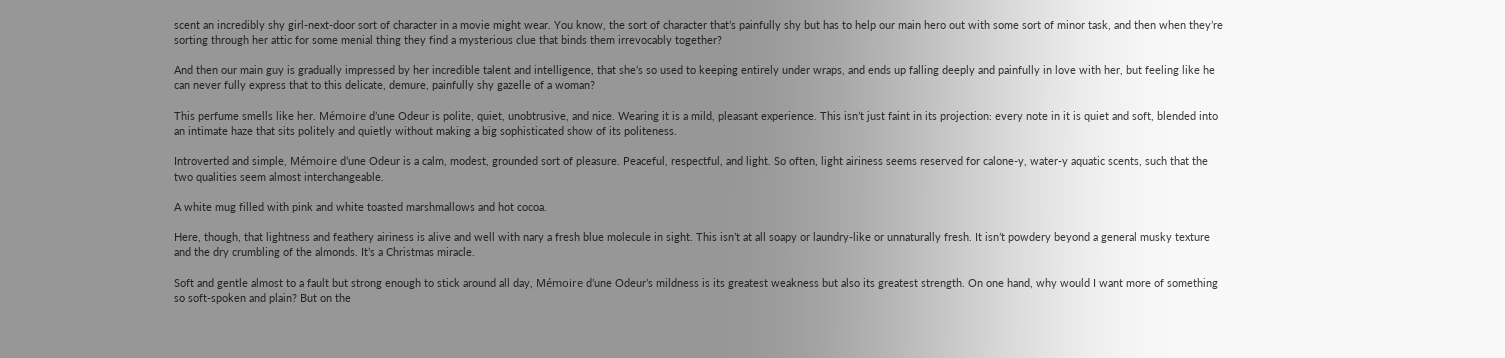scent an incredibly shy girl-next-door sort of character in a movie might wear. You know, the sort of character that’s painfully shy but has to help our main hero out with some sort of minor task, and then when they’re sorting through her attic for some menial thing they find a mysterious clue that binds them irrevocably together?

And then our main guy is gradually impressed by her incredible talent and intelligence, that she’s so used to keeping entirely under wraps, and ends up falling deeply and painfully in love with her, but feeling like he can never fully express that to this delicate, demure, painfully shy gazelle of a woman?

This perfume smells like her. Mémoire d’une Odeur is polite, quiet, unobtrusive, and nice. Wearing it is a mild, pleasant experience. This isn’t just faint in its projection: every note in it is quiet and soft, blended into an intimate haze that sits politely and quietly without making a big sophisticated show of its politeness.

Introverted and simple, Mémoire d’une Odeur is a calm, modest, grounded sort of pleasure. Peaceful, respectful, and light. So often, light airiness seems reserved for calone-y, water-y aquatic scents, such that the two qualities seem almost interchangeable.

A white mug filled with pink and white toasted marshmallows and hot cocoa.

Here, though, that lightness and feathery airiness is alive and well with nary a fresh blue molecule in sight. This isn’t at all soapy or laundry-like or unnaturally fresh. It isn’t powdery beyond a general musky texture and the dry crumbling of the almonds. It’s a Christmas miracle.

Soft and gentle almost to a fault but strong enough to stick around all day, Mémoire d’une Odeur’s mildness is its greatest weakness but also its greatest strength. On one hand, why would I want more of something so soft-spoken and plain? But on the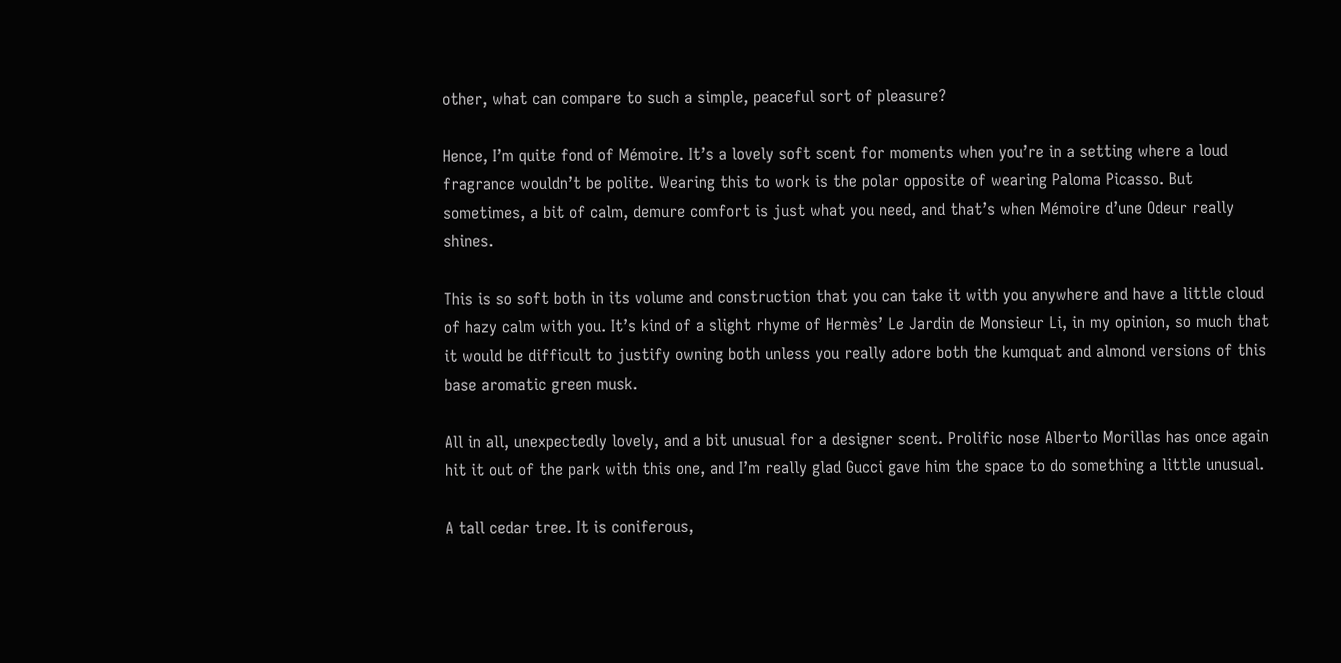other, what can compare to such a simple, peaceful sort of pleasure?

Hence, I’m quite fond of Mémoire. It’s a lovely soft scent for moments when you’re in a setting where a loud fragrance wouldn’t be polite. Wearing this to work is the polar opposite of wearing Paloma Picasso. But sometimes, a bit of calm, demure comfort is just what you need, and that’s when Mémoire d’une Odeur really shines.

This is so soft both in its volume and construction that you can take it with you anywhere and have a little cloud of hazy calm with you. It’s kind of a slight rhyme of Hermès’ Le Jardin de Monsieur Li, in my opinion, so much that it would be difficult to justify owning both unless you really adore both the kumquat and almond versions of this base aromatic green musk.

All in all, unexpectedly lovely, and a bit unusual for a designer scent. Prolific nose Alberto Morillas has once again hit it out of the park with this one, and I’m really glad Gucci gave him the space to do something a little unusual.

A tall cedar tree. It is coniferous,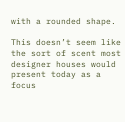with a rounded shape.

This doesn’t seem like the sort of scent most designer houses would present today as a focus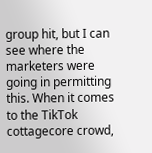group hit, but I can see where the marketers were going in permitting this. When it comes to the TikTok cottagecore crowd,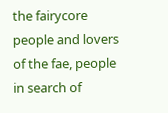the fairycore people and lovers of the fae, people in search of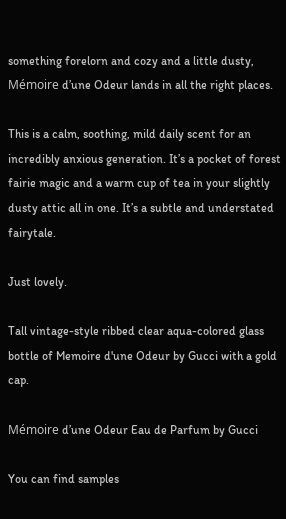something forelorn and cozy and a little dusty, Mémoire d’une Odeur lands in all the right places.

This is a calm, soothing, mild daily scent for an incredibly anxious generation. It’s a pocket of forest fairie magic and a warm cup of tea in your slightly dusty attic all in one. It’s a subtle and understated fairytale.

Just lovely.

Tall vintage-style ribbed clear aqua-colored glass bottle of Memoire d'une Odeur by Gucci with a gold cap.

Mémoire d’une Odeur Eau de Parfum by Gucci

You can find samples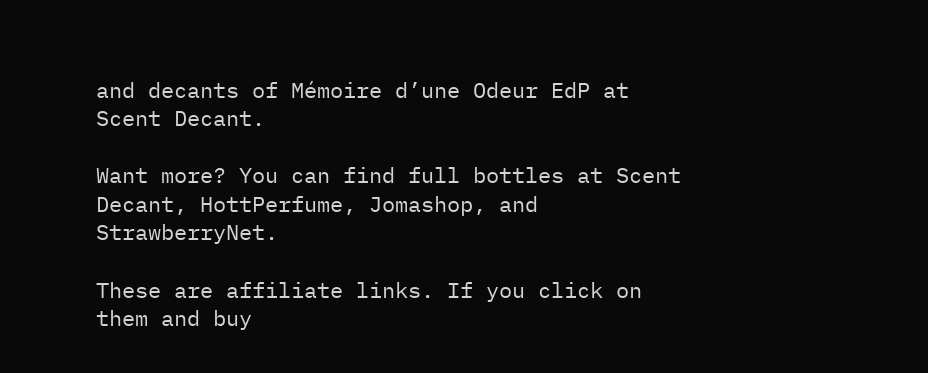and decants of Mémoire d’une Odeur EdP at Scent Decant.

Want more? You can find full bottles at Scent Decant, HottPerfume, Jomashop, and StrawberryNet.

These are affiliate links. If you click on them and buy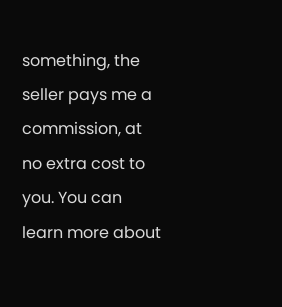something, the seller pays me a commission, at no extra cost to you. You can learn more about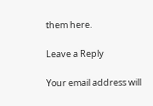them here.

Leave a Reply

Your email address will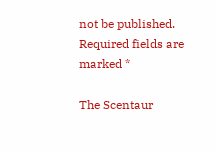not be published. Required fields are marked *

The Scentaur